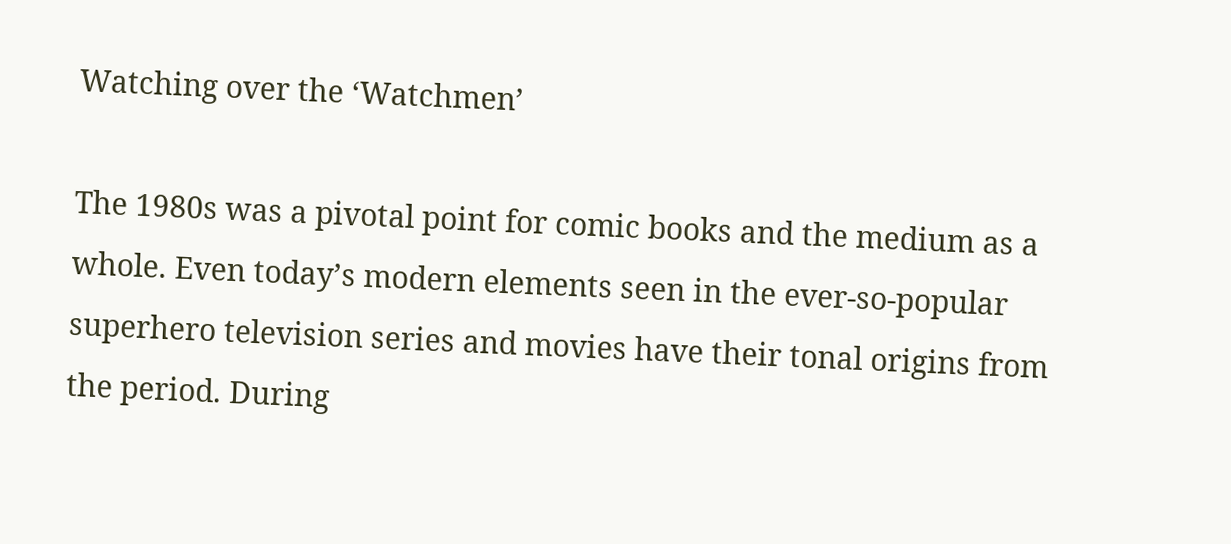Watching over the ‘Watchmen’

The 1980s was a pivotal point for comic books and the medium as a whole. Even today’s modern elements seen in the ever-so-popular superhero television series and movies have their tonal origins from the period. During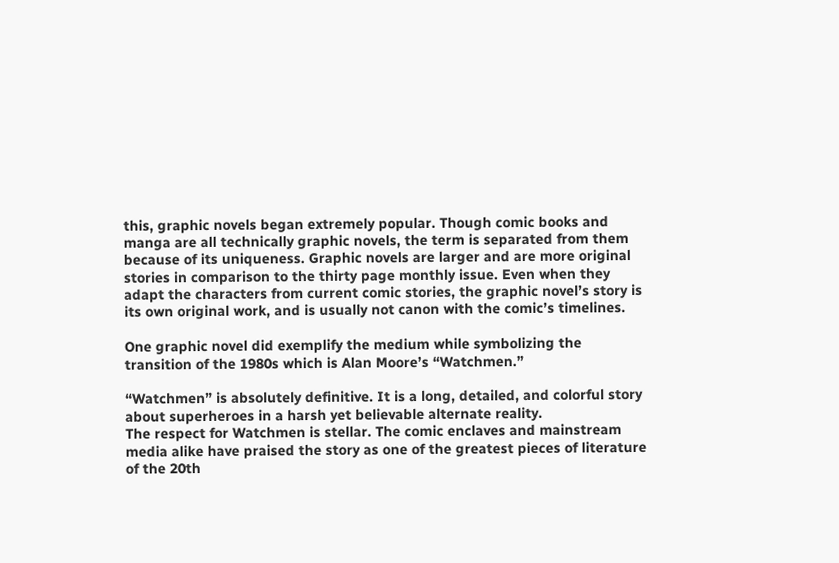this, graphic novels began extremely popular. Though comic books and manga are all technically graphic novels, the term is separated from them because of its uniqueness. Graphic novels are larger and are more original stories in comparison to the thirty page monthly issue. Even when they adapt the characters from current comic stories, the graphic novel’s story is its own original work, and is usually not canon with the comic’s timelines.

One graphic novel did exemplify the medium while symbolizing the transition of the 1980s which is Alan Moore’s “Watchmen.”

“Watchmen” is absolutely definitive. It is a long, detailed, and colorful story about superheroes in a harsh yet believable alternate reality.
The respect for Watchmen is stellar. The comic enclaves and mainstream media alike have praised the story as one of the greatest pieces of literature of the 20th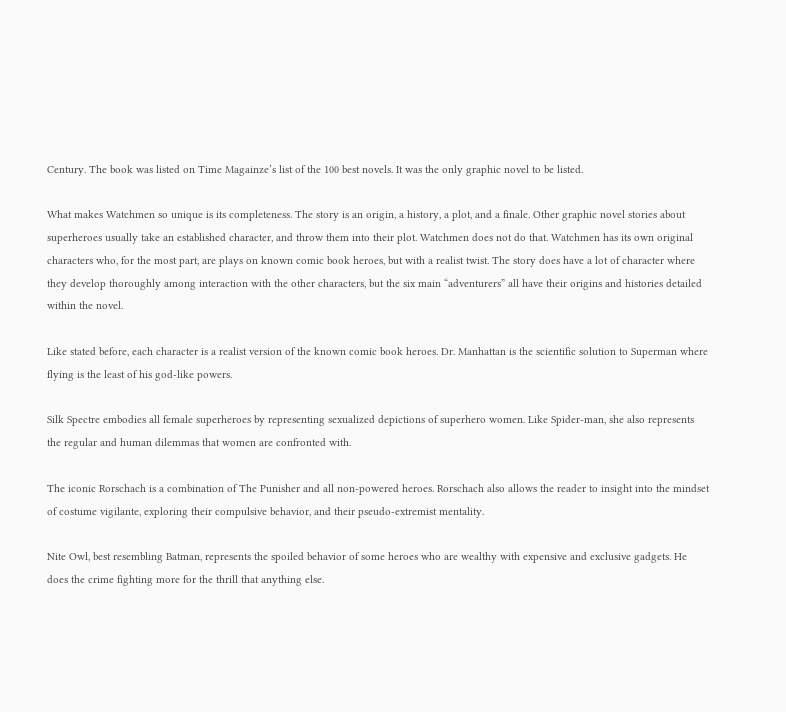Century. The book was listed on Time Magainze’s list of the 100 best novels. It was the only graphic novel to be listed.

What makes Watchmen so unique is its completeness. The story is an origin, a history, a plot, and a finale. Other graphic novel stories about superheroes usually take an established character, and throw them into their plot. Watchmen does not do that. Watchmen has its own original characters who, for the most part, are plays on known comic book heroes, but with a realist twist. The story does have a lot of character where they develop thoroughly among interaction with the other characters, but the six main “adventurers” all have their origins and histories detailed within the novel.

Like stated before, each character is a realist version of the known comic book heroes. Dr. Manhattan is the scientific solution to Superman where flying is the least of his god-like powers.

Silk Spectre embodies all female superheroes by representing sexualized depictions of superhero women. Like Spider-man, she also represents the regular and human dilemmas that women are confronted with.

The iconic Rorschach is a combination of The Punisher and all non-powered heroes. Rorschach also allows the reader to insight into the mindset of costume vigilante, exploring their compulsive behavior, and their pseudo-extremist mentality.

Nite Owl, best resembling Batman, represents the spoiled behavior of some heroes who are wealthy with expensive and exclusive gadgets. He does the crime fighting more for the thrill that anything else.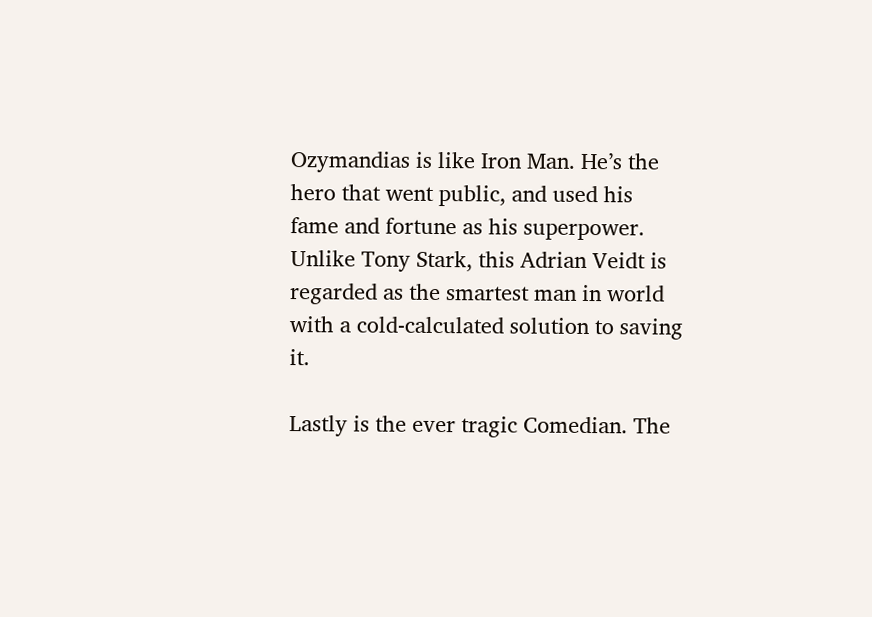Ozymandias is like Iron Man. He’s the hero that went public, and used his fame and fortune as his superpower. Unlike Tony Stark, this Adrian Veidt is regarded as the smartest man in world with a cold-calculated solution to saving it.

Lastly is the ever tragic Comedian. The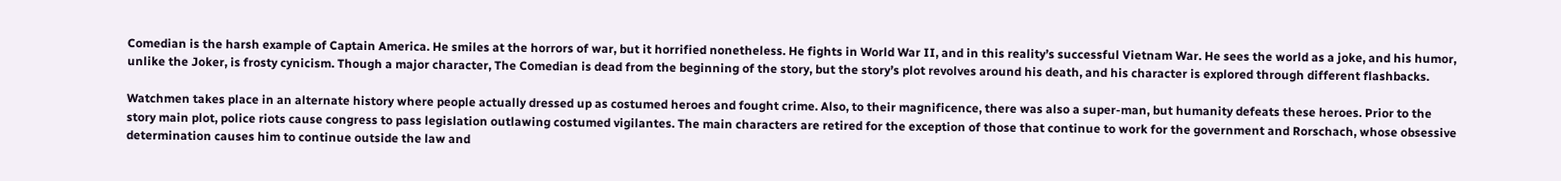Comedian is the harsh example of Captain America. He smiles at the horrors of war, but it horrified nonetheless. He fights in World War II, and in this reality’s successful Vietnam War. He sees the world as a joke, and his humor, unlike the Joker, is frosty cynicism. Though a major character, The Comedian is dead from the beginning of the story, but the story’s plot revolves around his death, and his character is explored through different flashbacks.

Watchmen takes place in an alternate history where people actually dressed up as costumed heroes and fought crime. Also, to their magnificence, there was also a super-man, but humanity defeats these heroes. Prior to the story main plot, police riots cause congress to pass legislation outlawing costumed vigilantes. The main characters are retired for the exception of those that continue to work for the government and Rorschach, whose obsessive determination causes him to continue outside the law and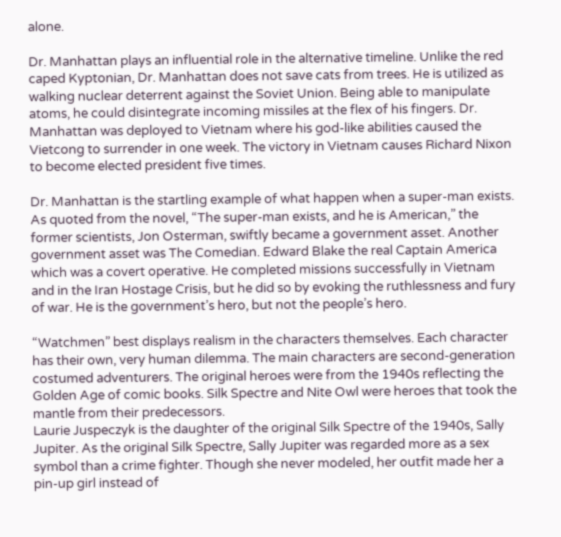alone.

Dr. Manhattan plays an influential role in the alternative timeline. Unlike the red caped Kyptonian, Dr. Manhattan does not save cats from trees. He is utilized as walking nuclear deterrent against the Soviet Union. Being able to manipulate atoms, he could disintegrate incoming missiles at the flex of his fingers. Dr. Manhattan was deployed to Vietnam where his god-like abilities caused the Vietcong to surrender in one week. The victory in Vietnam causes Richard Nixon to become elected president five times.

Dr. Manhattan is the startling example of what happen when a super-man exists. As quoted from the novel, “The super-man exists, and he is American,” the former scientists, Jon Osterman, swiftly became a government asset. Another government asset was The Comedian. Edward Blake the real Captain America which was a covert operative. He completed missions successfully in Vietnam and in the Iran Hostage Crisis, but he did so by evoking the ruthlessness and fury of war. He is the government’s hero, but not the people’s hero.

“Watchmen” best displays realism in the characters themselves. Each character has their own, very human dilemma. The main characters are second-generation costumed adventurers. The original heroes were from the 1940s reflecting the Golden Age of comic books. Silk Spectre and Nite Owl were heroes that took the mantle from their predecessors.
Laurie Juspeczyk is the daughter of the original Silk Spectre of the 1940s, Sally Jupiter. As the original Silk Spectre, Sally Jupiter was regarded more as a sex symbol than a crime fighter. Though she never modeled, her outfit made her a pin-up girl instead of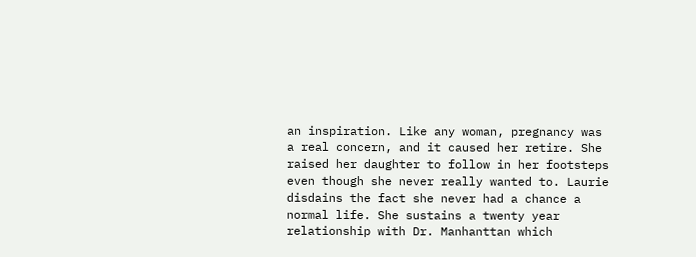an inspiration. Like any woman, pregnancy was a real concern, and it caused her retire. She raised her daughter to follow in her footsteps even though she never really wanted to. Laurie disdains the fact she never had a chance a normal life. She sustains a twenty year relationship with Dr. Manhanttan which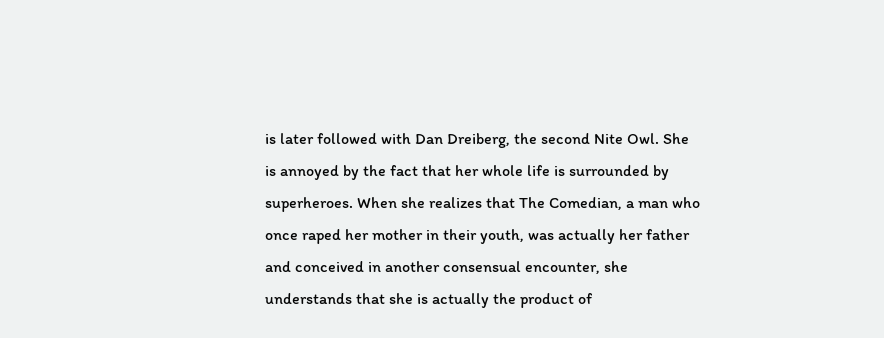is later followed with Dan Dreiberg, the second Nite Owl. She is annoyed by the fact that her whole life is surrounded by superheroes. When she realizes that The Comedian, a man who once raped her mother in their youth, was actually her father and conceived in another consensual encounter, she understands that she is actually the product of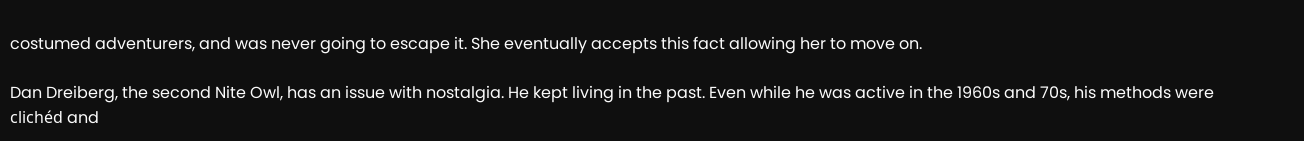costumed adventurers, and was never going to escape it. She eventually accepts this fact allowing her to move on.

Dan Dreiberg, the second Nite Owl, has an issue with nostalgia. He kept living in the past. Even while he was active in the 1960s and 70s, his methods were clichéd and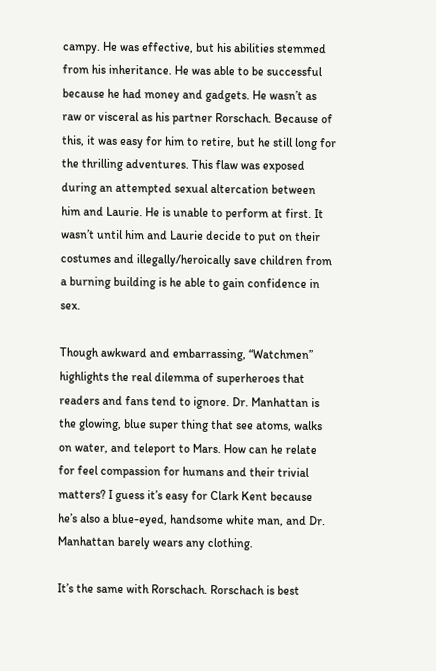campy. He was effective, but his abilities stemmed from his inheritance. He was able to be successful because he had money and gadgets. He wasn’t as raw or visceral as his partner Rorschach. Because of this, it was easy for him to retire, but he still long for the thrilling adventures. This flaw was exposed during an attempted sexual altercation between him and Laurie. He is unable to perform at first. It wasn’t until him and Laurie decide to put on their costumes and illegally/heroically save children from a burning building is he able to gain confidence in sex.

Though awkward and embarrassing, “Watchmen” highlights the real dilemma of superheroes that readers and fans tend to ignore. Dr. Manhattan is the glowing, blue super thing that see atoms, walks on water, and teleport to Mars. How can he relate for feel compassion for humans and their trivial matters? I guess it’s easy for Clark Kent because he’s also a blue-eyed, handsome white man, and Dr. Manhattan barely wears any clothing.

It’s the same with Rorschach. Rorschach is best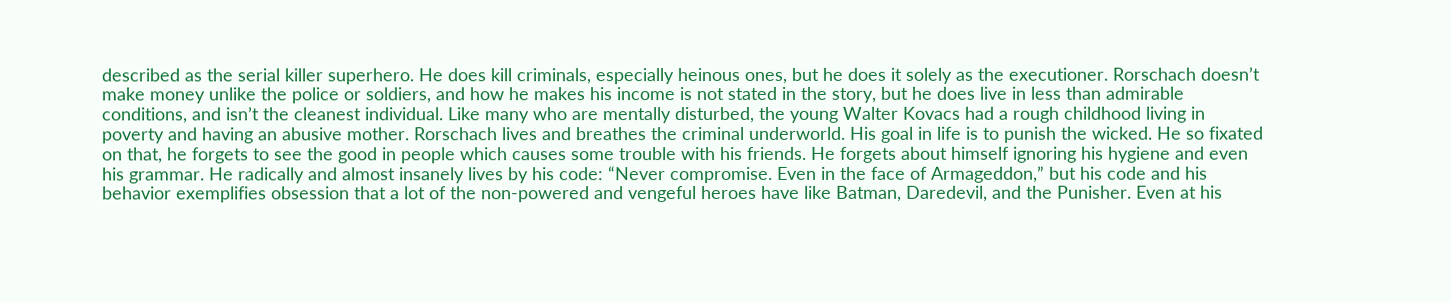described as the serial killer superhero. He does kill criminals, especially heinous ones, but he does it solely as the executioner. Rorschach doesn’t make money unlike the police or soldiers, and how he makes his income is not stated in the story, but he does live in less than admirable conditions, and isn’t the cleanest individual. Like many who are mentally disturbed, the young Walter Kovacs had a rough childhood living in poverty and having an abusive mother. Rorschach lives and breathes the criminal underworld. His goal in life is to punish the wicked. He so fixated on that, he forgets to see the good in people which causes some trouble with his friends. He forgets about himself ignoring his hygiene and even his grammar. He radically and almost insanely lives by his code: “Never compromise. Even in the face of Armageddon,” but his code and his behavior exemplifies obsession that a lot of the non-powered and vengeful heroes have like Batman, Daredevil, and the Punisher. Even at his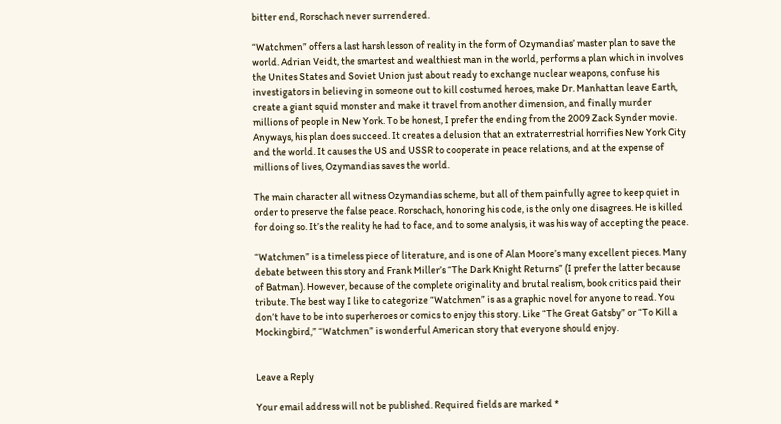bitter end, Rorschach never surrendered.

“Watchmen” offers a last harsh lesson of reality in the form of Ozymandias’ master plan to save the world. Adrian Veidt, the smartest and wealthiest man in the world, performs a plan which in involves the Unites States and Soviet Union just about ready to exchange nuclear weapons, confuse his investigators in believing in someone out to kill costumed heroes, make Dr. Manhattan leave Earth, create a giant squid monster and make it travel from another dimension, and finally murder millions of people in New York. To be honest, I prefer the ending from the 2009 Zack Synder movie. Anyways, his plan does succeed. It creates a delusion that an extraterrestrial horrifies New York City and the world. It causes the US and USSR to cooperate in peace relations, and at the expense of millions of lives, Ozymandias saves the world.

The main character all witness Ozymandias scheme, but all of them painfully agree to keep quiet in order to preserve the false peace. Rorschach, honoring his code, is the only one disagrees. He is killed for doing so. It’s the reality he had to face, and to some analysis, it was his way of accepting the peace.

“Watchmen” is a timeless piece of literature, and is one of Alan Moore’s many excellent pieces. Many debate between this story and Frank Miller’s “The Dark Knight Returns” (I prefer the latter because of Batman). However, because of the complete originality and brutal realism, book critics paid their tribute. The best way I like to categorize “Watchmen” is as a graphic novel for anyone to read. You don’t have to be into superheroes or comics to enjoy this story. Like “The Great Gatsby” or “To Kill a Mockingbird,” “Watchmen” is wonderful American story that everyone should enjoy.


Leave a Reply

Your email address will not be published. Required fields are marked *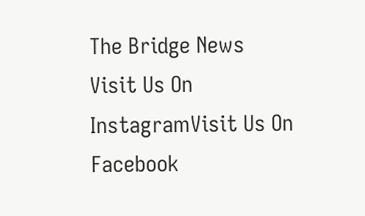The Bridge News
Visit Us On InstagramVisit Us On Facebook